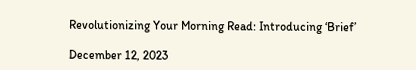Revolutionizing Your Morning Read: Introducing ‘Brief’

December 12, 2023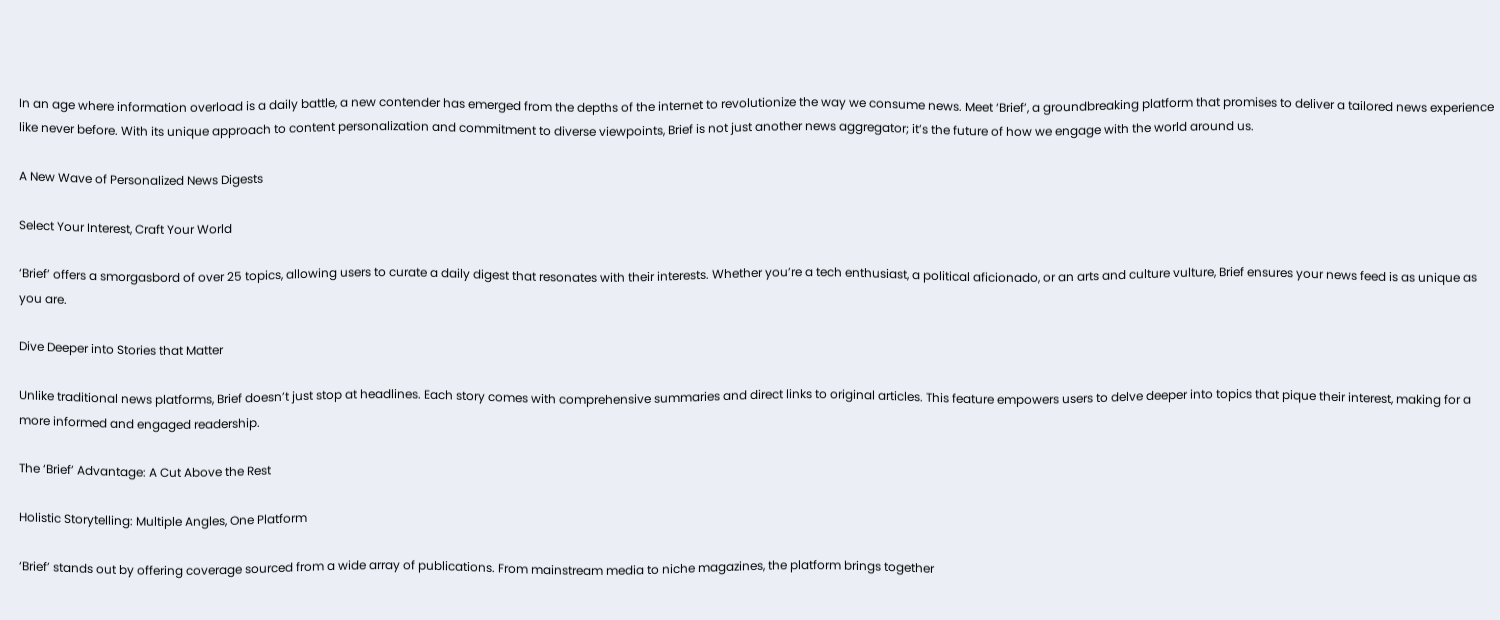In an age where information overload is a daily battle, a new contender has emerged from the depths of the internet to revolutionize the way we consume news. Meet ‘Brief’, a groundbreaking platform that promises to deliver a tailored news experience like never before. With its unique approach to content personalization and commitment to diverse viewpoints, Brief is not just another news aggregator; it’s the future of how we engage with the world around us.

A New Wave of Personalized News Digests

Select Your Interest, Craft Your World

‘Brief’ offers a smorgasbord of over 25 topics, allowing users to curate a daily digest that resonates with their interests. Whether you’re a tech enthusiast, a political aficionado, or an arts and culture vulture, Brief ensures your news feed is as unique as you are.

Dive Deeper into Stories that Matter

Unlike traditional news platforms, Brief doesn’t just stop at headlines. Each story comes with comprehensive summaries and direct links to original articles. This feature empowers users to delve deeper into topics that pique their interest, making for a more informed and engaged readership.

The ‘Brief’ Advantage: A Cut Above the Rest

Holistic Storytelling: Multiple Angles, One Platform

‘Brief’ stands out by offering coverage sourced from a wide array of publications. From mainstream media to niche magazines, the platform brings together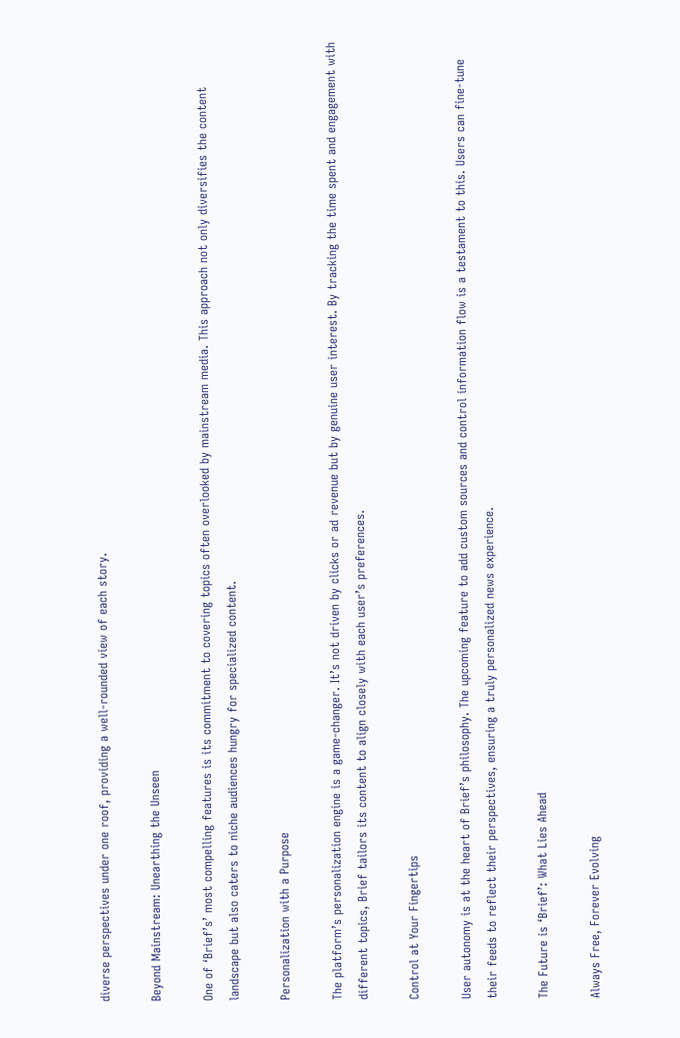diverse perspectives under one roof, providing a well-rounded view of each story.

Beyond Mainstream: Unearthing the Unseen

One of ‘Brief’s’ most compelling features is its commitment to covering topics often overlooked by mainstream media. This approach not only diversifies the content landscape but also caters to niche audiences hungry for specialized content.

Personalization with a Purpose

The platform’s personalization engine is a game-changer. It’s not driven by clicks or ad revenue but by genuine user interest. By tracking the time spent and engagement with different topics, Brief tailors its content to align closely with each user’s preferences.

Control at Your Fingertips

User autonomy is at the heart of Brief’s philosophy. The upcoming feature to add custom sources and control information flow is a testament to this. Users can fine-tune their feeds to reflect their perspectives, ensuring a truly personalized news experience.

The Future is ‘Brief’: What Lies Ahead

Always Free, Forever Evolving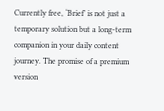Currently free, ‘Brief’ is not just a temporary solution but a long-term companion in your daily content journey. The promise of a premium version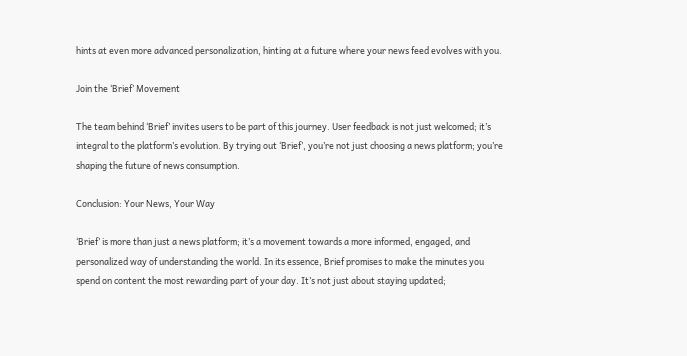hints at even more advanced personalization, hinting at a future where your news feed evolves with you.

Join the ‘Brief’ Movement

The team behind ‘Brief’ invites users to be part of this journey. User feedback is not just welcomed; it’s integral to the platform’s evolution. By trying out ‘Brief’, you’re not just choosing a news platform; you’re shaping the future of news consumption.

Conclusion: Your News, Your Way

‘Brief’ is more than just a news platform; it’s a movement towards a more informed, engaged, and personalized way of understanding the world. In its essence, Brief promises to make the minutes you spend on content the most rewarding part of your day. It’s not just about staying updated;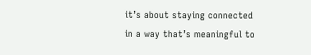it’s about staying connected in a way that’s meaningful to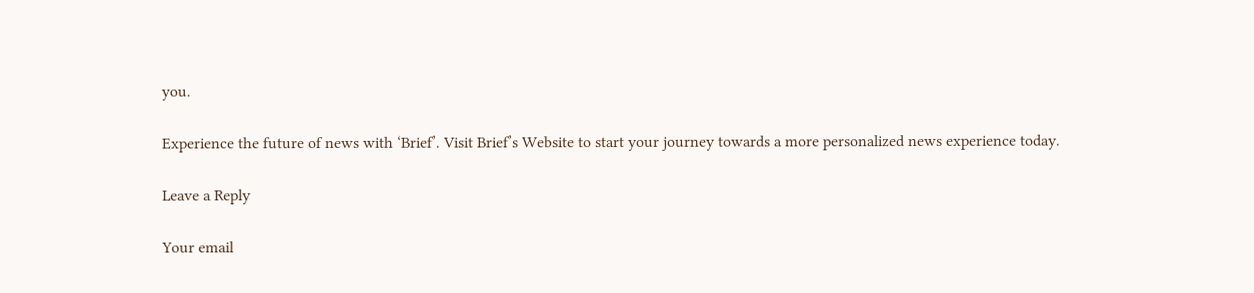you.

Experience the future of news with ‘Brief’. Visit Brief’s Website to start your journey towards a more personalized news experience today.

Leave a Reply

Your email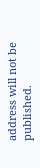address will not be published.